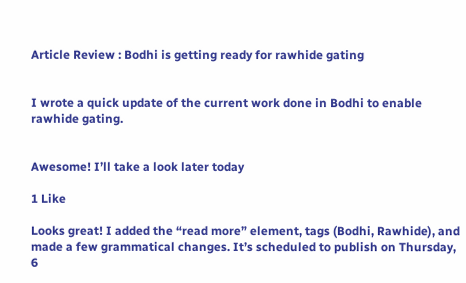Article Review : Bodhi is getting ready for rawhide gating


I wrote a quick update of the current work done in Bodhi to enable rawhide gating.


Awesome! I’ll take a look later today

1 Like

Looks great! I added the “read more” element, tags (Bodhi, Rawhide), and made a few grammatical changes. It’s scheduled to publish on Thursday, 6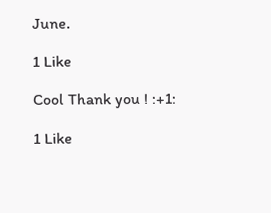June.

1 Like

Cool Thank you ! :+1:

1 Like